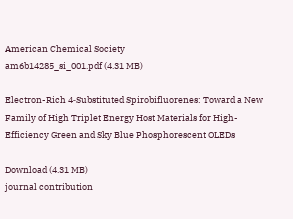American Chemical Society
am6b14285_si_001.pdf (4.31 MB)

Electron-Rich 4‑Substituted Spirobifluorenes: Toward a New Family of High Triplet Energy Host Materials for High-Efficiency Green and Sky Blue Phosphorescent OLEDs

Download (4.31 MB)
journal contribution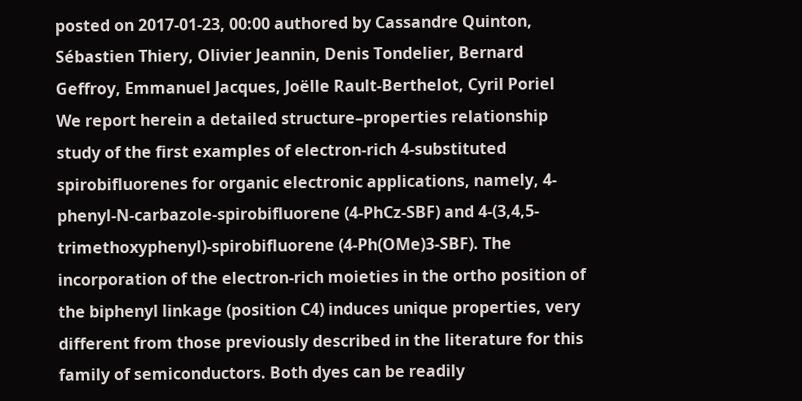posted on 2017-01-23, 00:00 authored by Cassandre Quinton, Sébastien Thiery, Olivier Jeannin, Denis Tondelier, Bernard Geffroy, Emmanuel Jacques, Joëlle Rault-Berthelot, Cyril Poriel
We report herein a detailed structure–properties relationship study of the first examples of electron-rich 4-substituted spirobifluorenes for organic electronic applications, namely, 4-phenyl-N-carbazole-spirobifluorene (4-PhCz-SBF) and 4-(3,4,5-trimethoxyphenyl)-spirobifluorene (4-Ph(OMe)3-SBF). The incorporation of the electron-rich moieties in the ortho position of the biphenyl linkage (position C4) induces unique properties, very different from those previously described in the literature for this family of semiconductors. Both dyes can be readily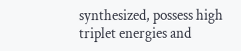synthesized, possess high triplet energies and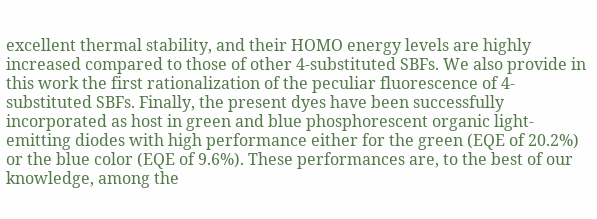excellent thermal stability, and their HOMO energy levels are highly increased compared to those of other 4-substituted SBFs. We also provide in this work the first rationalization of the peculiar fluorescence of 4-substituted SBFs. Finally, the present dyes have been successfully incorporated as host in green and blue phosphorescent organic light-emitting diodes with high performance either for the green (EQE of 20.2%) or the blue color (EQE of 9.6%). These performances are, to the best of our knowledge, among the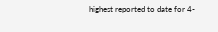highest reported to date for 4-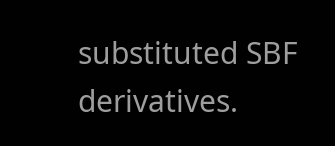substituted SBF derivatives.